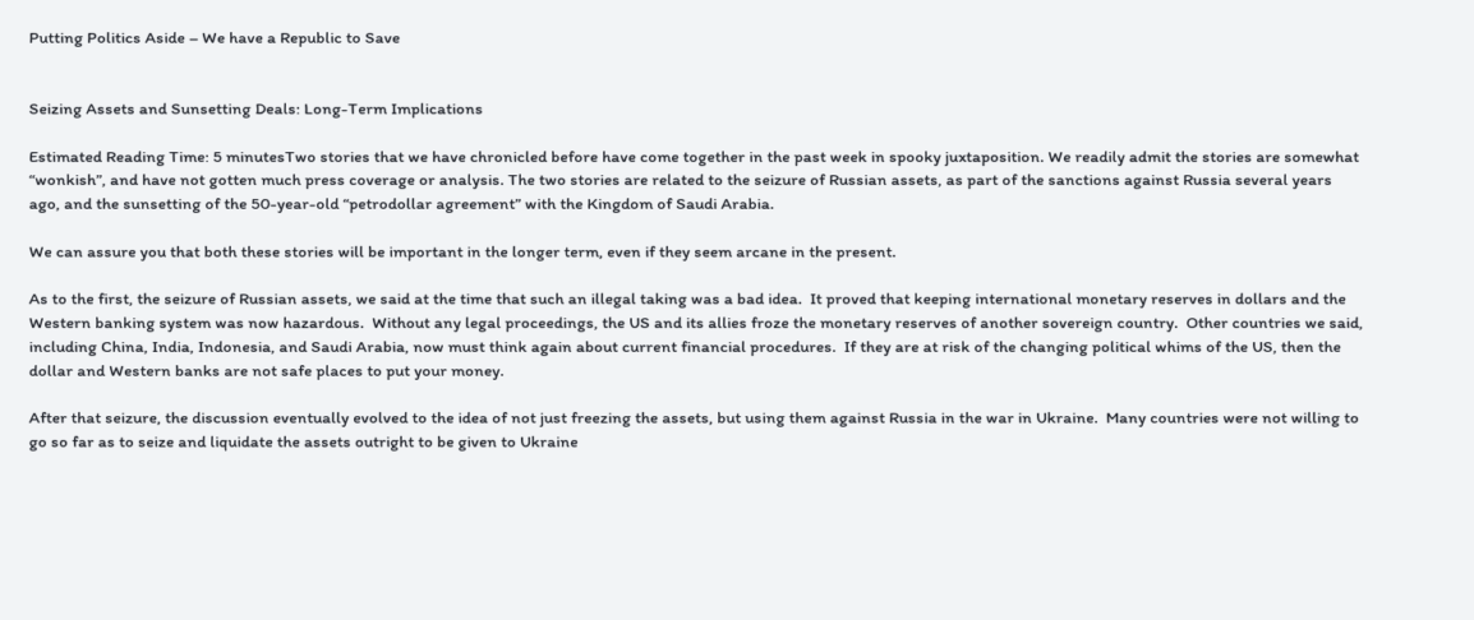Putting Politics Aside – We have a Republic to Save


Seizing Assets and Sunsetting Deals: Long-Term Implications

Estimated Reading Time: 5 minutesTwo stories that we have chronicled before have come together in the past week in spooky juxtaposition. We readily admit the stories are somewhat “wonkish”, and have not gotten much press coverage or analysis. The two stories are related to the seizure of Russian assets, as part of the sanctions against Russia several years ago, and the sunsetting of the 50-year-old “petrodollar agreement” with the Kingdom of Saudi Arabia.

We can assure you that both these stories will be important in the longer term, even if they seem arcane in the present.

As to the first, the seizure of Russian assets, we said at the time that such an illegal taking was a bad idea.  It proved that keeping international monetary reserves in dollars and the Western banking system was now hazardous.  Without any legal proceedings, the US and its allies froze the monetary reserves of another sovereign country.  Other countries we said, including China, India, Indonesia, and Saudi Arabia, now must think again about current financial procedures.  If they are at risk of the changing political whims of the US, then the dollar and Western banks are not safe places to put your money.

After that seizure, the discussion eventually evolved to the idea of not just freezing the assets, but using them against Russia in the war in Ukraine.  Many countries were not willing to go so far as to seize and liquidate the assets outright to be given to Ukraine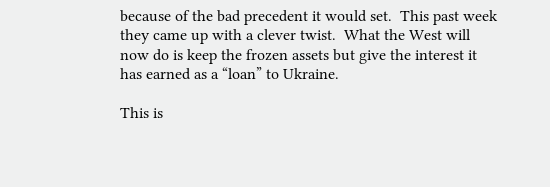because of the bad precedent it would set.  This past week they came up with a clever twist.  What the West will now do is keep the frozen assets but give the interest it has earned as a “loan” to Ukraine.

This is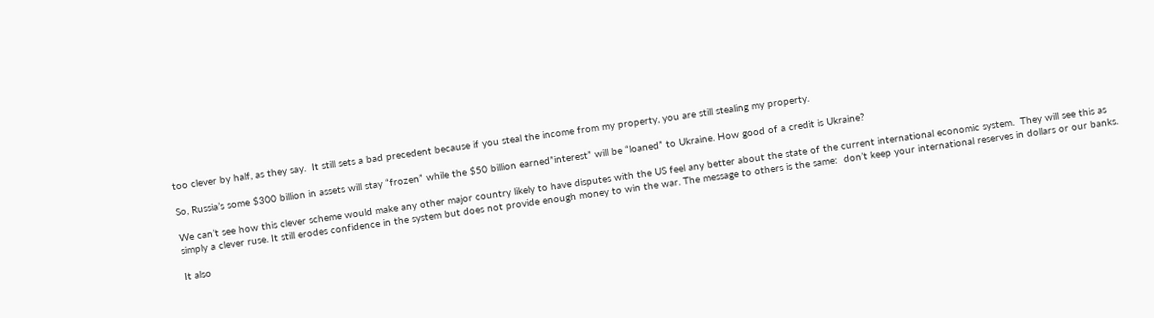too clever by half, as they say.  It still sets a bad precedent because if you steal the income from my property, you are still stealing my property.

So, Russia’s some $300 billion in assets will stay “frozen” while the $50 billion earned”interest” will be “loaned” to Ukraine. How good of a credit is Ukraine?

We can’t see how this clever scheme would make any other major country likely to have disputes with the US feel any better about the state of the current international economic system.  They will see this as simply a clever ruse. It still erodes confidence in the system but does not provide enough money to win the war. The message to others is the same:  don’t keep your international reserves in dollars or our banks.

It also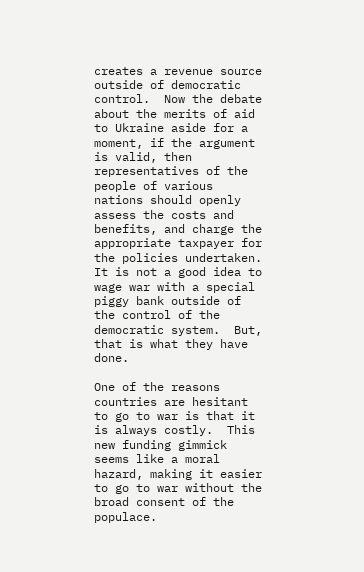creates a revenue source outside of democratic control.  Now the debate about the merits of aid to Ukraine aside for a moment, if the argument is valid, then representatives of the people of various nations should openly assess the costs and benefits, and charge the appropriate taxpayer for the policies undertaken.  It is not a good idea to wage war with a special piggy bank outside of the control of the democratic system.  But, that is what they have done.

One of the reasons countries are hesitant to go to war is that it is always costly.  This new funding gimmick seems like a moral hazard, making it easier to go to war without the broad consent of the populace.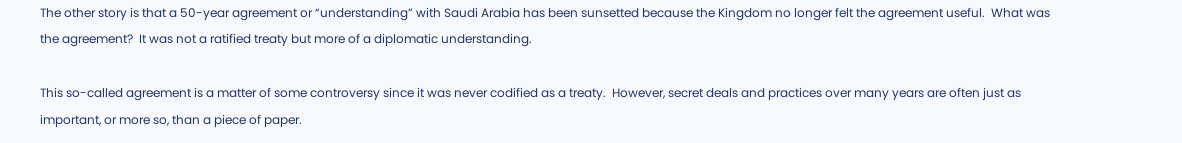The other story is that a 50-year agreement or “understanding” with Saudi Arabia has been sunsetted because the Kingdom no longer felt the agreement useful.  What was the agreement?  It was not a ratified treaty but more of a diplomatic understanding.

This so-called agreement is a matter of some controversy since it was never codified as a treaty.  However, secret deals and practices over many years are often just as important, or more so, than a piece of paper.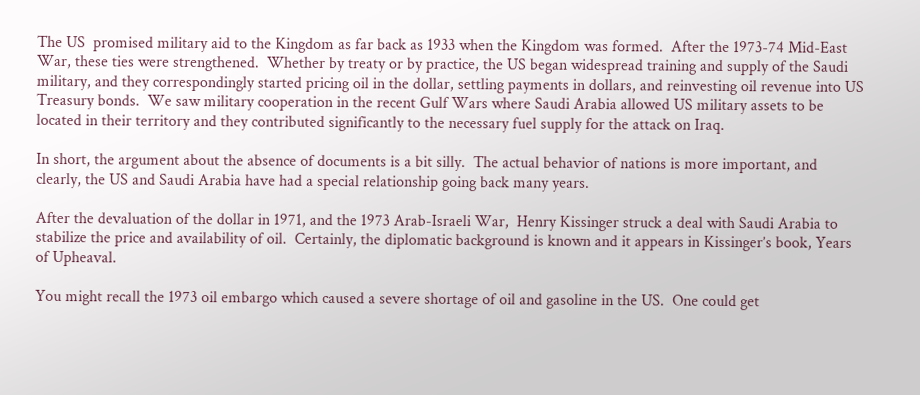The US  promised military aid to the Kingdom as far back as 1933 when the Kingdom was formed.  After the 1973-74 Mid-East War, these ties were strengthened.  Whether by treaty or by practice, the US began widespread training and supply of the Saudi military, and they correspondingly started pricing oil in the dollar, settling payments in dollars, and reinvesting oil revenue into US Treasury bonds.  We saw military cooperation in the recent Gulf Wars where Saudi Arabia allowed US military assets to be located in their territory and they contributed significantly to the necessary fuel supply for the attack on Iraq.

In short, the argument about the absence of documents is a bit silly.  The actual behavior of nations is more important, and clearly, the US and Saudi Arabia have had a special relationship going back many years.

After the devaluation of the dollar in 1971, and the 1973 Arab-Israeli War,  Henry Kissinger struck a deal with Saudi Arabia to stabilize the price and availability of oil.  Certainly, the diplomatic background is known and it appears in Kissinger’s book, Years of Upheaval.

You might recall the 1973 oil embargo which caused a severe shortage of oil and gasoline in the US.  One could get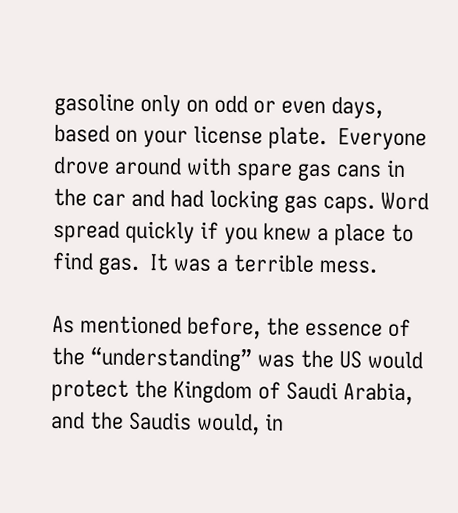gasoline only on odd or even days, based on your license plate.  Everyone drove around with spare gas cans in the car and had locking gas caps. Word spread quickly if you knew a place to find gas.  It was a terrible mess.

As mentioned before, the essence of the “understanding” was the US would protect the Kingdom of Saudi Arabia, and the Saudis would, in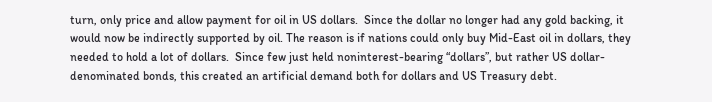turn, only price and allow payment for oil in US dollars.  Since the dollar no longer had any gold backing, it would now be indirectly supported by oil. The reason is if nations could only buy Mid-East oil in dollars, they needed to hold a lot of dollars.  Since few just held noninterest-bearing “dollars”, but rather US dollar-denominated bonds, this created an artificial demand both for dollars and US Treasury debt.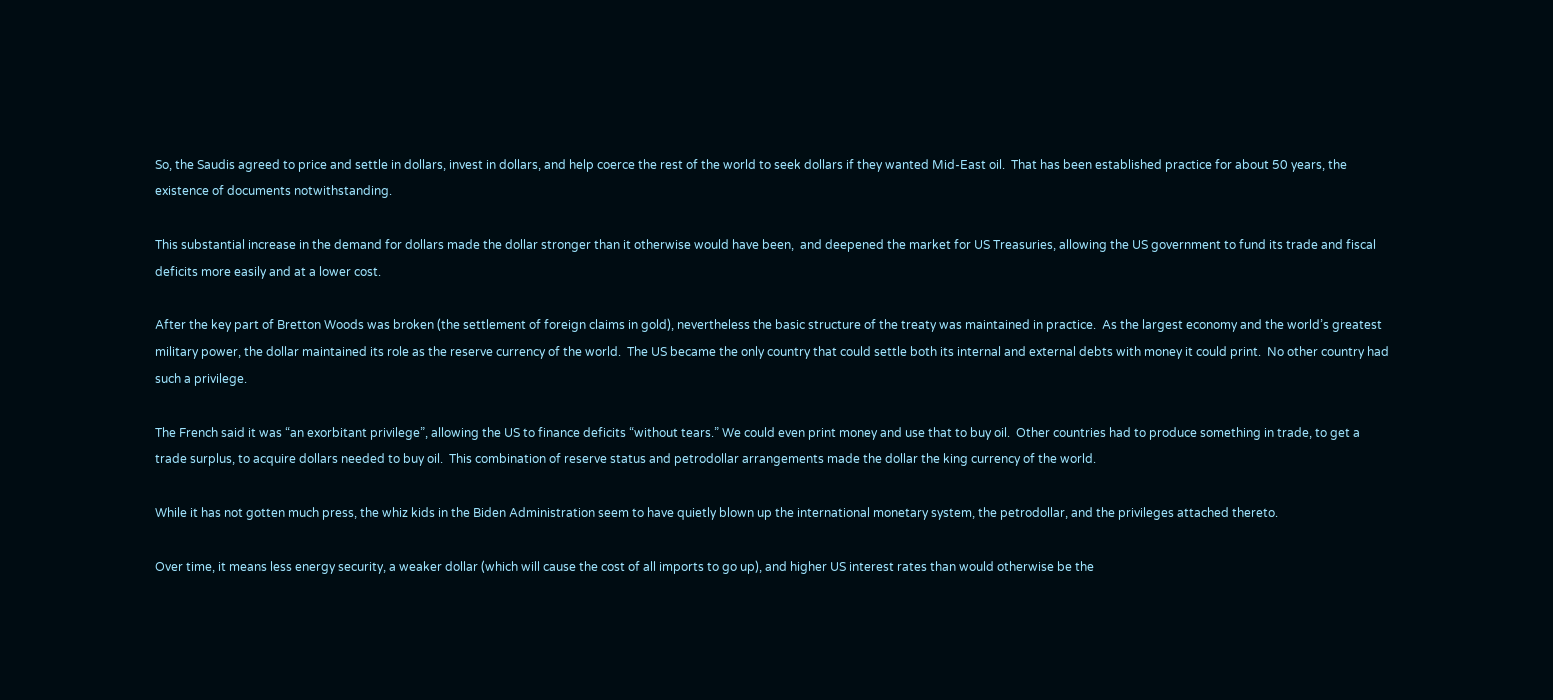So, the Saudis agreed to price and settle in dollars, invest in dollars, and help coerce the rest of the world to seek dollars if they wanted Mid-East oil.  That has been established practice for about 50 years, the existence of documents notwithstanding.

This substantial increase in the demand for dollars made the dollar stronger than it otherwise would have been,  and deepened the market for US Treasuries, allowing the US government to fund its trade and fiscal deficits more easily and at a lower cost.

After the key part of Bretton Woods was broken (the settlement of foreign claims in gold), nevertheless the basic structure of the treaty was maintained in practice.  As the largest economy and the world’s greatest military power, the dollar maintained its role as the reserve currency of the world.  The US became the only country that could settle both its internal and external debts with money it could print.  No other country had such a privilege.

The French said it was “an exorbitant privilege”, allowing the US to finance deficits “without tears.” We could even print money and use that to buy oil.  Other countries had to produce something in trade, to get a trade surplus, to acquire dollars needed to buy oil.  This combination of reserve status and petrodollar arrangements made the dollar the king currency of the world.

While it has not gotten much press, the whiz kids in the Biden Administration seem to have quietly blown up the international monetary system, the petrodollar, and the privileges attached thereto.

Over time, it means less energy security, a weaker dollar (which will cause the cost of all imports to go up), and higher US interest rates than would otherwise be the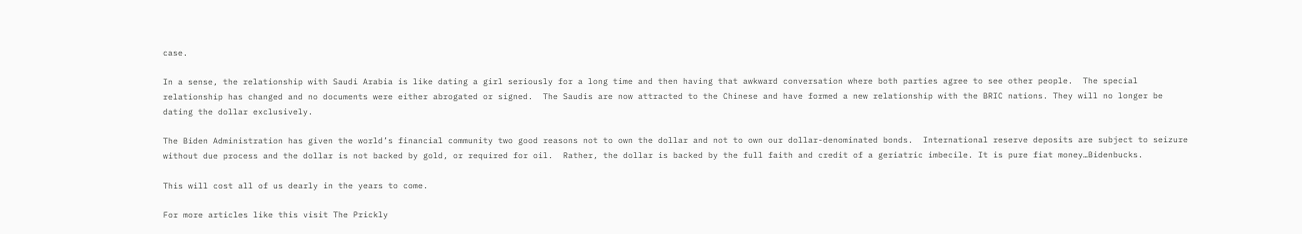case.

In a sense, the relationship with Saudi Arabia is like dating a girl seriously for a long time and then having that awkward conversation where both parties agree to see other people.  The special relationship has changed and no documents were either abrogated or signed.  The Saudis are now attracted to the Chinese and have formed a new relationship with the BRIC nations. They will no longer be dating the dollar exclusively.

The Biden Administration has given the world’s financial community two good reasons not to own the dollar and not to own our dollar-denominated bonds.  International reserve deposits are subject to seizure without due process and the dollar is not backed by gold, or required for oil.  Rather, the dollar is backed by the full faith and credit of a geriatric imbecile. It is pure fiat money…Bidenbucks.

This will cost all of us dearly in the years to come.

For more articles like this visit The Prickly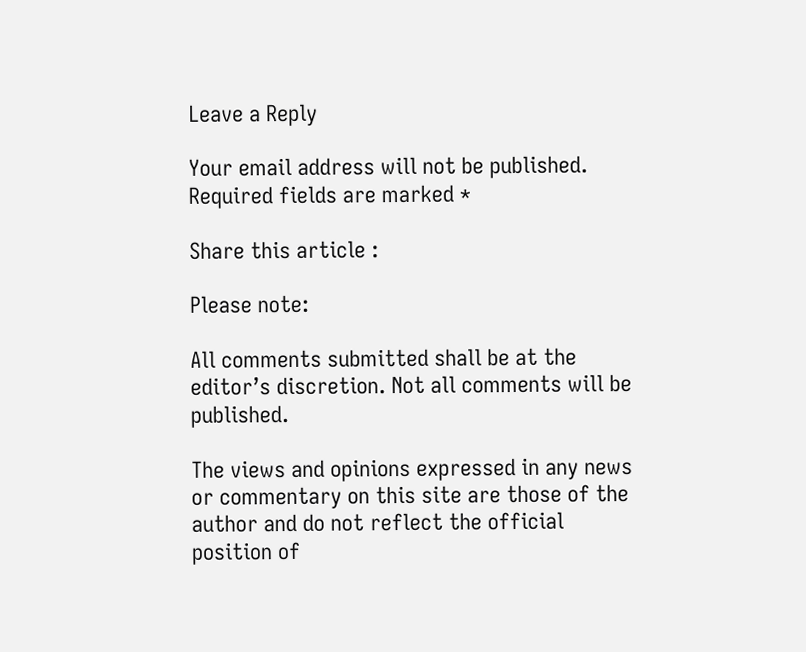Leave a Reply

Your email address will not be published. Required fields are marked *

Share this article :

Please note:

All comments submitted shall be at the editor’s discretion. Not all comments will be published.

The views and opinions expressed in any news or commentary on this site are those of the author and do not reflect the official position of